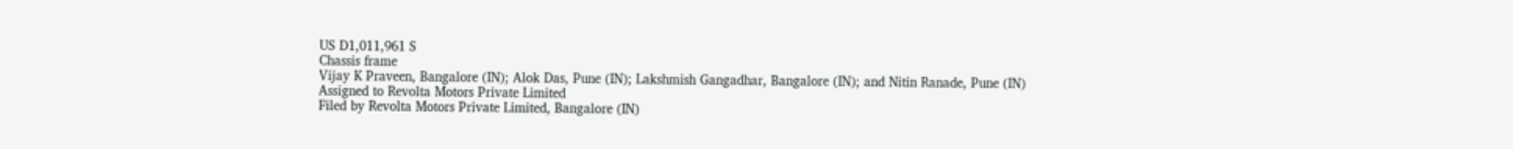US D1,011,961 S
Chassis frame
Vijay K Praveen, Bangalore (IN); Alok Das, Pune (IN); Lakshmish Gangadhar, Bangalore (IN); and Nitin Ranade, Pune (IN)
Assigned to Revolta Motors Private Limited
Filed by Revolta Motors Private Limited, Bangalore (IN)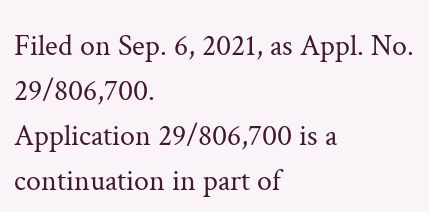Filed on Sep. 6, 2021, as Appl. No. 29/806,700.
Application 29/806,700 is a continuation in part of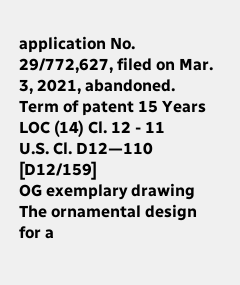application No. 29/772,627, filed on Mar. 3, 2021, abandoned.
Term of patent 15 Years
LOC (14) Cl. 12 - 11
U.S. Cl. D12—110  [D12/159]
OG exemplary drawing
The ornamental design for a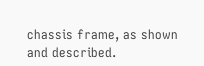chassis frame, as shown and described.